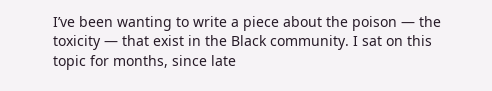I’ve been wanting to write a piece about the poison — the toxicity — that exist in the Black community. I sat on this topic for months, since late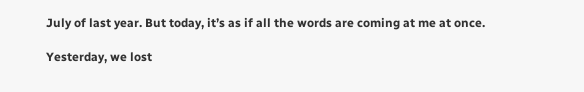July of last year. But today, it’s as if all the words are coming at me at once.

Yesterday, we lost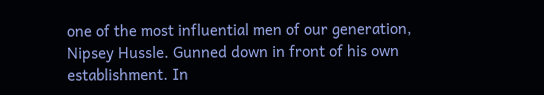one of the most influential men of our generation, Nipsey Hussle. Gunned down in front of his own establishment. In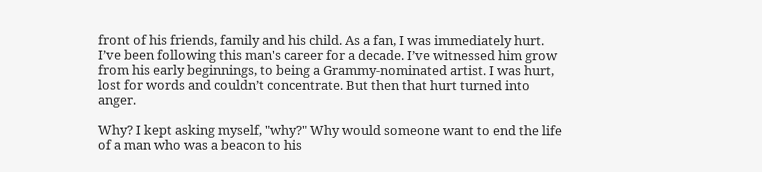front of his friends, family and his child. As a fan, I was immediately hurt. I’ve been following this man's career for a decade. I’ve witnessed him grow from his early beginnings, to being a Grammy-nominated artist. I was hurt, lost for words and couldn’t concentrate. But then that hurt turned into anger.

Why? I kept asking myself, "why?" Why would someone want to end the life of a man who was a beacon to his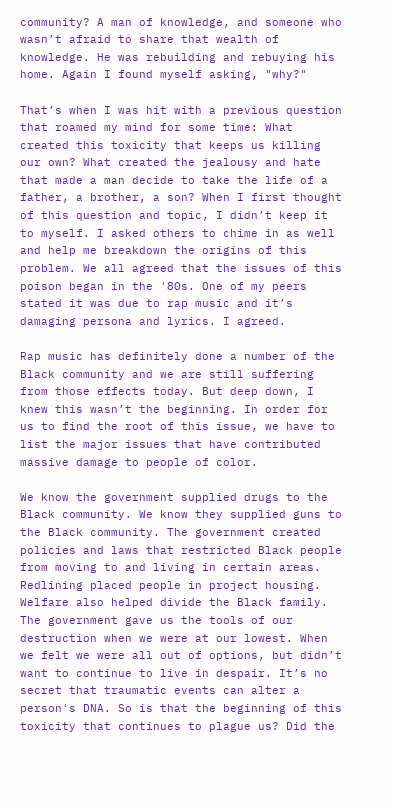community? A man of knowledge, and someone who wasn’t afraid to share that wealth of knowledge. He was rebuilding and rebuying his home. Again I found myself asking, "why?"

That’s when I was hit with a previous question that roamed my mind for some time: What created this toxicity that keeps us killing our own? What created the jealousy and hate that made a man decide to take the life of a father, a brother, a son? When I first thought of this question and topic, I didn’t keep it to myself. I asked others to chime in as well and help me breakdown the origins of this problem. We all agreed that the issues of this poison began in the '80s. One of my peers stated it was due to rap music and it’s damaging persona and lyrics. I agreed.

Rap music has definitely done a number of the Black community and we are still suffering from those effects today. But deep down, I knew this wasn’t the beginning. In order for us to find the root of this issue, we have to list the major issues that have contributed massive damage to people of color.

We know the government supplied drugs to the Black community. We know they supplied guns to the Black community. The government created policies and laws that restricted Black people from moving to and living in certain areas. Redlining placed people in project housing. Welfare also helped divide the Black family. The government gave us the tools of our destruction when we were at our lowest. When we felt we were all out of options, but didn’t want to continue to live in despair. It’s no secret that traumatic events can alter a person's DNA. So is that the beginning of this toxicity that continues to plague us? Did the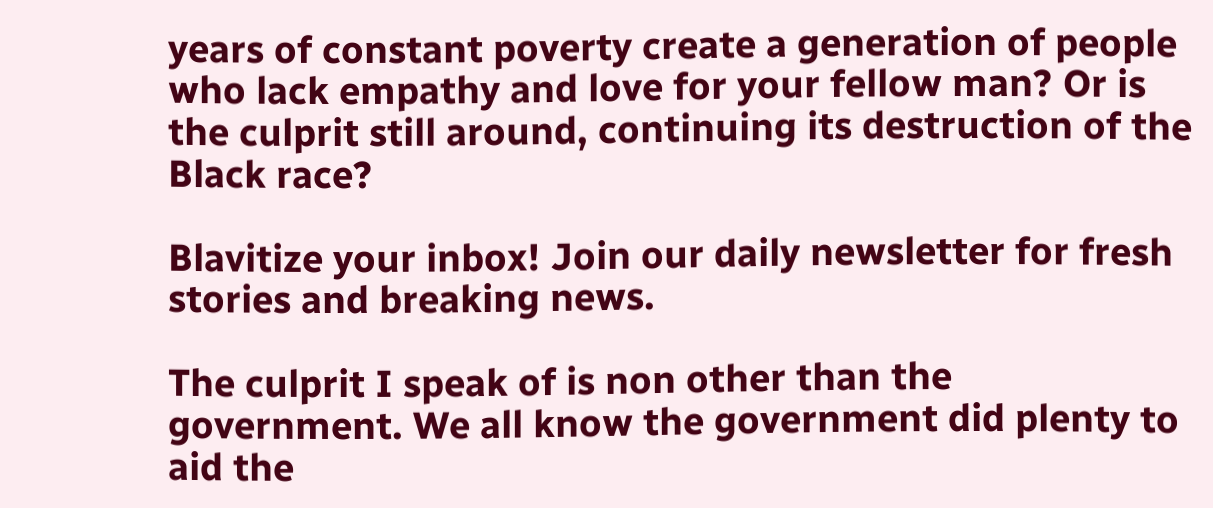years of constant poverty create a generation of people who lack empathy and love for your fellow man? Or is the culprit still around, continuing its destruction of the Black race?

Blavitize your inbox! Join our daily newsletter for fresh stories and breaking news.

The culprit I speak of is non other than the government. We all know the government did plenty to aid the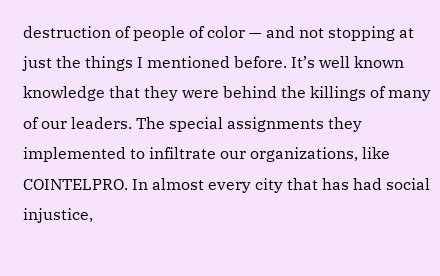destruction of people of color — and not stopping at just the things I mentioned before. It’s well known knowledge that they were behind the killings of many of our leaders. The special assignments they implemented to infiltrate our organizations, like COINTELPRO. In almost every city that has had social injustice,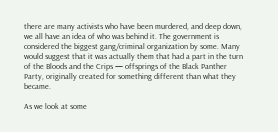there are many activists who have been murdered, and deep down, we all have an idea of who was behind it. The government is considered the biggest gang/criminal organization by some. Many would suggest that it was actually them that had a part in the turn of the Bloods and the Crips — offsprings of the Black Panther Party, originally created for something different than what they became.

As we look at some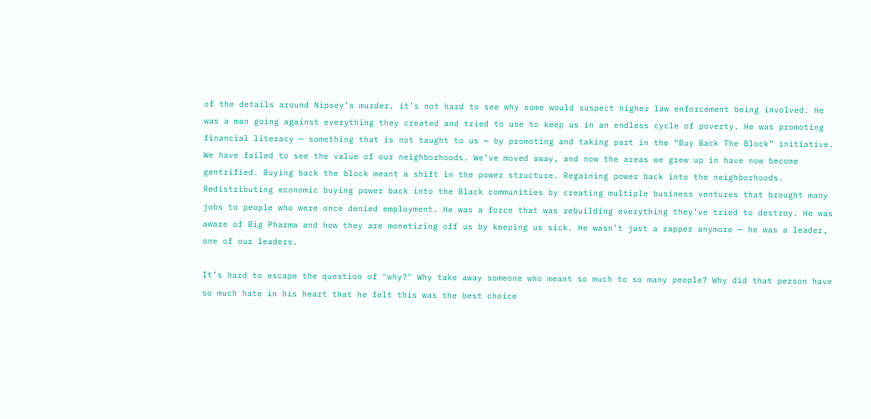of the details around Nipsey’s murder, it’s not hard to see why some would suspect higher law enforcement being involved. He was a man going against everything they created and tried to use to keep us in an endless cycle of poverty. He was promoting financial literacy — something that is not taught to us — by promoting and taking part in the “Buy Back The Block” initiative. We have failed to see the value of our neighborhoods. We’ve moved away, and now the areas we grew up in have now become gentrified. Buying back the block meant a shift in the power structure. Regaining power back into the neighborhoods. Redistributing economic buying power back into the Black communities by creating multiple business ventures that brought many jobs to people who were once denied employment. He was a force that was rebuilding everything they’ve tried to destroy. He was aware of Big Pharma and how they are monetizing off us by keeping us sick. He wasn’t just a rapper anymore — he was a leader, one of our leaders.

It’s hard to escape the question of "why?" Why take away someone who meant so much to so many people? Why did that person have so much hate in his heart that he felt this was the best choice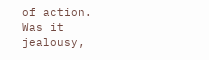of action. Was it jealousy,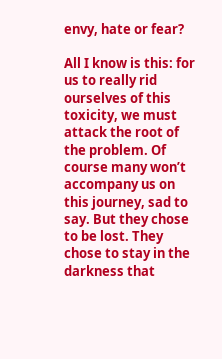envy, hate or fear?

All I know is this: for us to really rid ourselves of this toxicity, we must attack the root of the problem. Of course many won’t accompany us on this journey, sad to say. But they chose to be lost. They chose to stay in the darkness that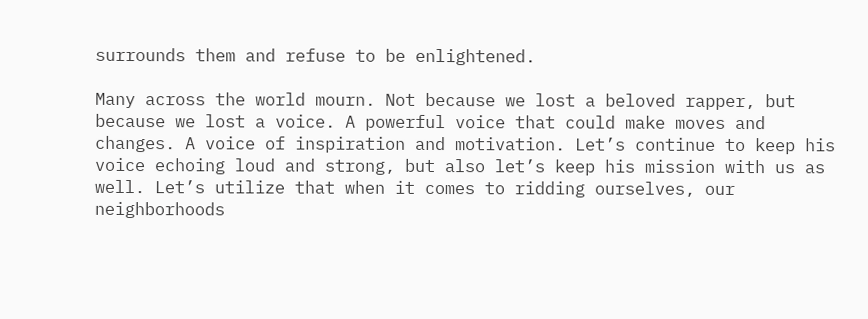surrounds them and refuse to be enlightened.

Many across the world mourn. Not because we lost a beloved rapper, but because we lost a voice. A powerful voice that could make moves and changes. A voice of inspiration and motivation. Let’s continue to keep his voice echoing loud and strong, but also let’s keep his mission with us as well. Let’s utilize that when it comes to ridding ourselves, our neighborhoods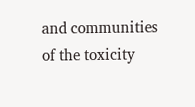and communities of the toxicity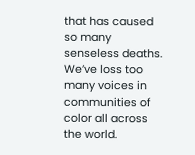that has caused so many senseless deaths. We’ve loss too many voices in communities of color all across the world.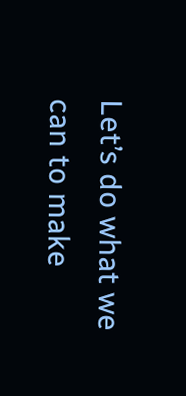Let’s do what we can to make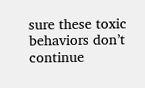sure these toxic behaviors don’t continue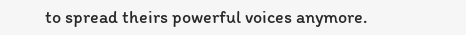to spread theirs powerful voices anymore.